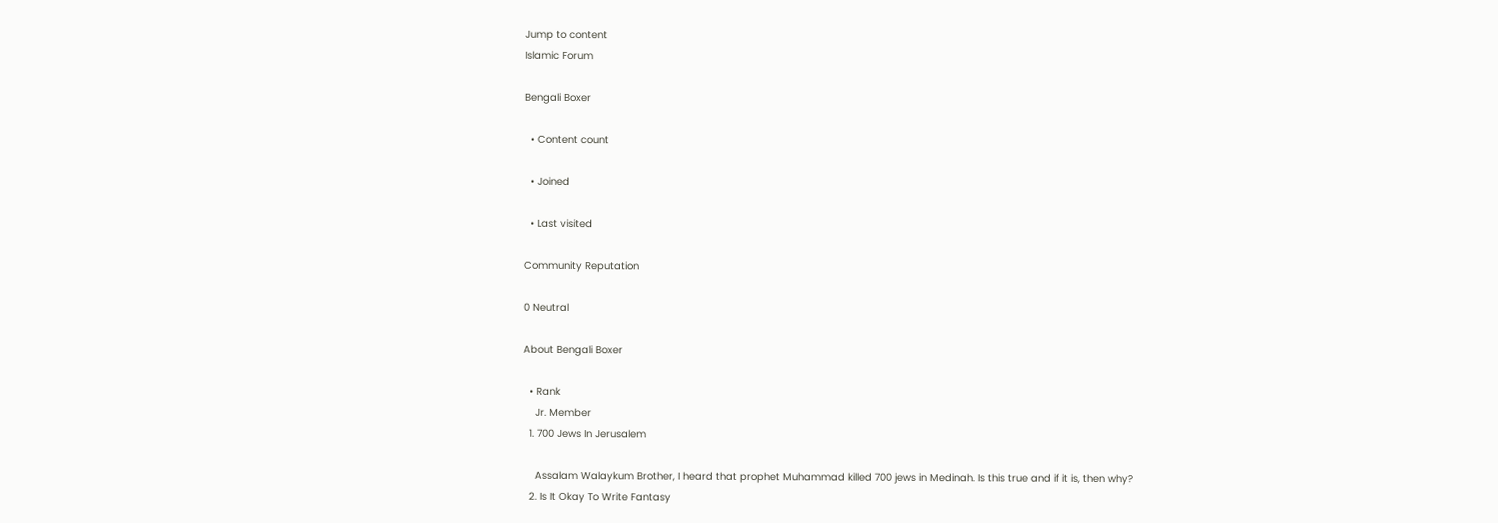Jump to content
Islamic Forum

Bengali Boxer

  • Content count

  • Joined

  • Last visited

Community Reputation

0 Neutral

About Bengali Boxer

  • Rank
    Jr. Member
  1. 700 Jews In Jerusalem

    Assalam Walaykum Brother, I heard that prophet Muhammad killed 700 jews in Medinah. Is this true and if it is, then why?
  2. Is It Okay To Write Fantasy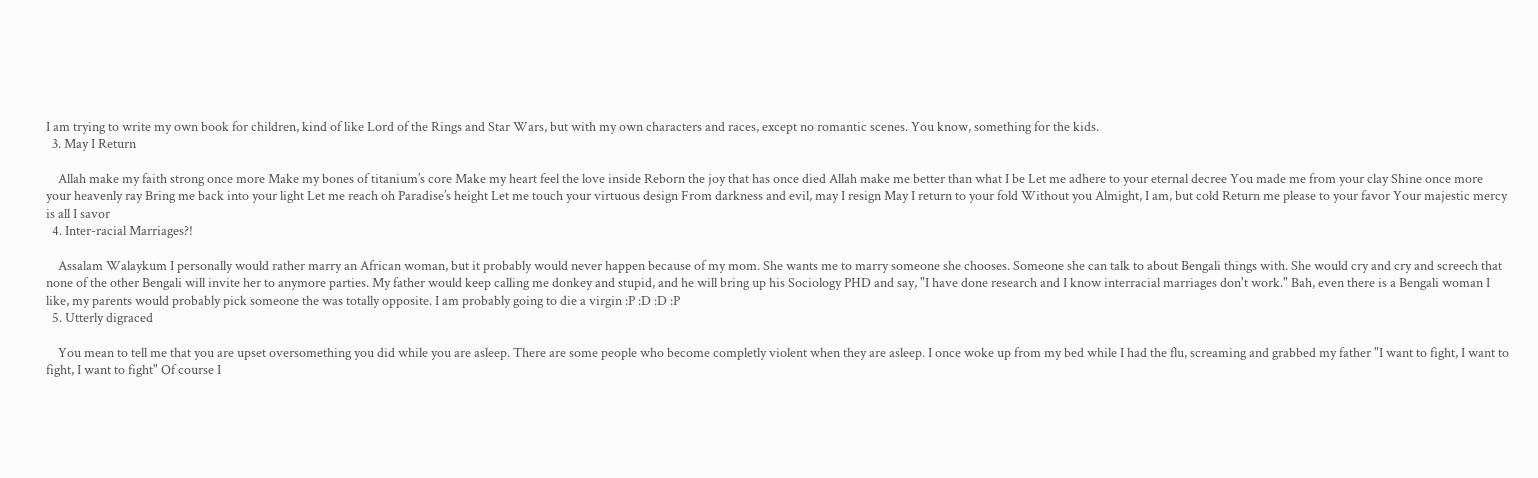I am trying to write my own book for children, kind of like Lord of the Rings and Star Wars, but with my own characters and races, except no romantic scenes. You know, something for the kids.
  3. May I Return

    Allah make my faith strong once more Make my bones of titanium’s core Make my heart feel the love inside Reborn the joy that has once died Allah make me better than what I be Let me adhere to your eternal decree You made me from your clay Shine once more your heavenly ray Bring me back into your light Let me reach oh Paradise’s height Let me touch your virtuous design From darkness and evil, may I resign May I return to your fold Without you Almight, I am, but cold Return me please to your favor Your majestic mercy is all I savor
  4. Inter-racial Marriages?!

    Assalam Walaykum I personally would rather marry an African woman, but it probably would never happen because of my mom. She wants me to marry someone she chooses. Someone she can talk to about Bengali things with. She would cry and cry and screech that none of the other Bengali will invite her to anymore parties. My father would keep calling me donkey and stupid, and he will bring up his Sociology PHD and say, "I have done research and I know interracial marriages don't work." Bah, even there is a Bengali woman I like, my parents would probably pick someone the was totally opposite. I am probably going to die a virgin :P :D :D :P
  5. Utterly digraced

    You mean to tell me that you are upset oversomething you did while you are asleep. There are some people who become completly violent when they are asleep. I once woke up from my bed while I had the flu, screaming and grabbed my father "I want to fight, I want to fight, I want to fight" Of course I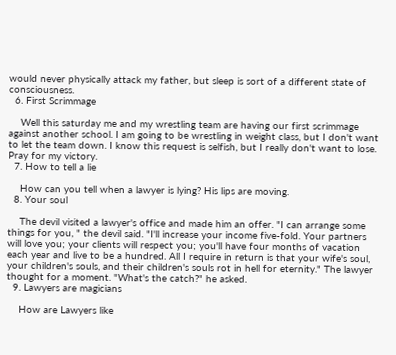would never physically attack my father, but sleep is sort of a different state of consciousness.
  6. First Scrimmage

    Well this saturday me and my wrestling team are having our first scrimmage against another school. I am going to be wrestling in weight class, but I don't want to let the team down. I know this request is selfish, but I really don't want to lose. Pray for my victory.
  7. How to tell a lie

    How can you tell when a lawyer is lying? His lips are moving.
  8. Your soul

    The devil visited a lawyer's office and made him an offer. "I can arrange some things for you, " the devil said. "I'll increase your income five-fold. Your partners will love you; your clients will respect you; you'll have four months of vacation each year and live to be a hundred. All I require in return is that your wife's soul, your children's souls, and their children's souls rot in hell for eternity." The lawyer thought for a moment. "What's the catch?" he asked.
  9. Lawyers are magicians

    How are Lawyers like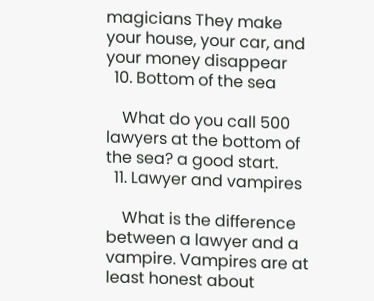magicians They make your house, your car, and your money disappear
  10. Bottom of the sea

    What do you call 500 lawyers at the bottom of the sea? a good start.
  11. Lawyer and vampires

    What is the difference between a lawyer and a vampire. Vampires are at least honest about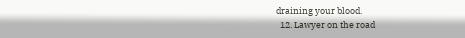draining your blood.
  12. Lawyer on the road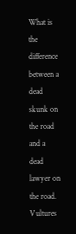What is the difference between a dead skunk on the road and a dead lawyer on the road. Vultures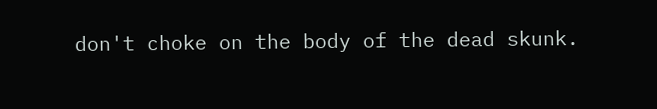don't choke on the body of the dead skunk.